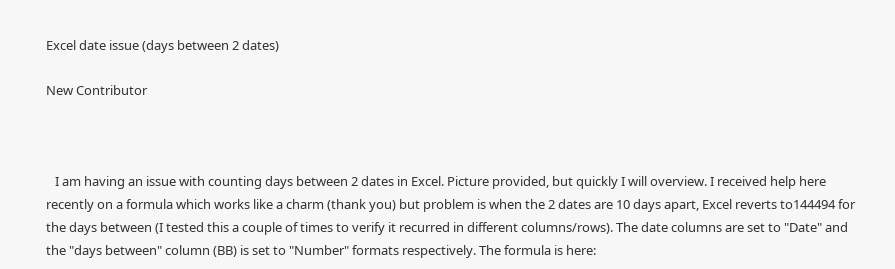Excel date issue (days between 2 dates)

New Contributor



   I am having an issue with counting days between 2 dates in Excel. Picture provided, but quickly I will overview. I received help here recently on a formula which works like a charm (thank you) but problem is when the 2 dates are 10 days apart, Excel reverts to144494 for the days between (I tested this a couple of times to verify it recurred in different columns/rows). The date columns are set to "Date" and the "days between" column (BB) is set to "Number" formats respectively. The formula is here: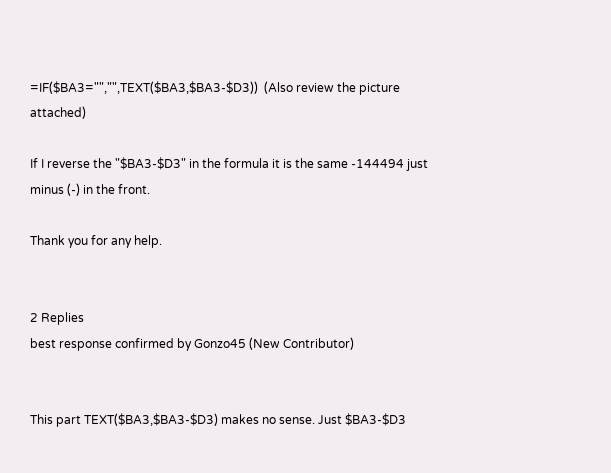=IF($BA3="","",TEXT($BA3,$BA3-$D3))  (Also review the picture attached)

If I reverse the "$BA3-$D3" in the formula it is the same -144494 just minus (-) in the front.

Thank you for any help.


2 Replies
best response confirmed by Gonzo45 (New Contributor)


This part TEXT($BA3,$BA3-$D3) makes no sense. Just $BA3-$D3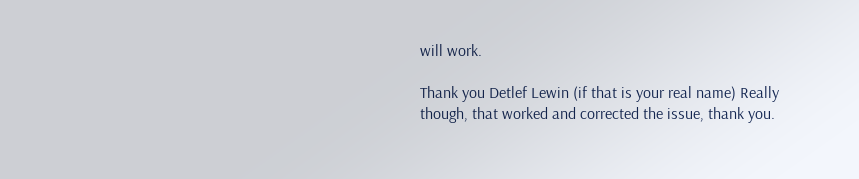will work.

Thank you Detlef Lewin (if that is your real name) Really though, that worked and corrected the issue, thank you.